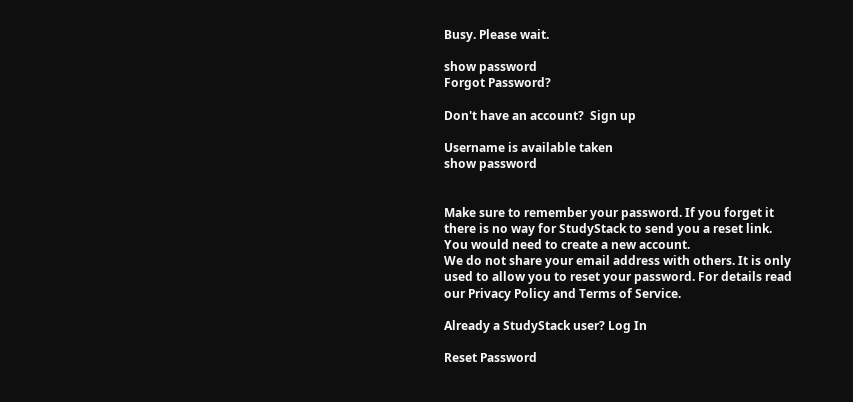Busy. Please wait.

show password
Forgot Password?

Don't have an account?  Sign up

Username is available taken
show password


Make sure to remember your password. If you forget it there is no way for StudyStack to send you a reset link. You would need to create a new account.
We do not share your email address with others. It is only used to allow you to reset your password. For details read our Privacy Policy and Terms of Service.

Already a StudyStack user? Log In

Reset Password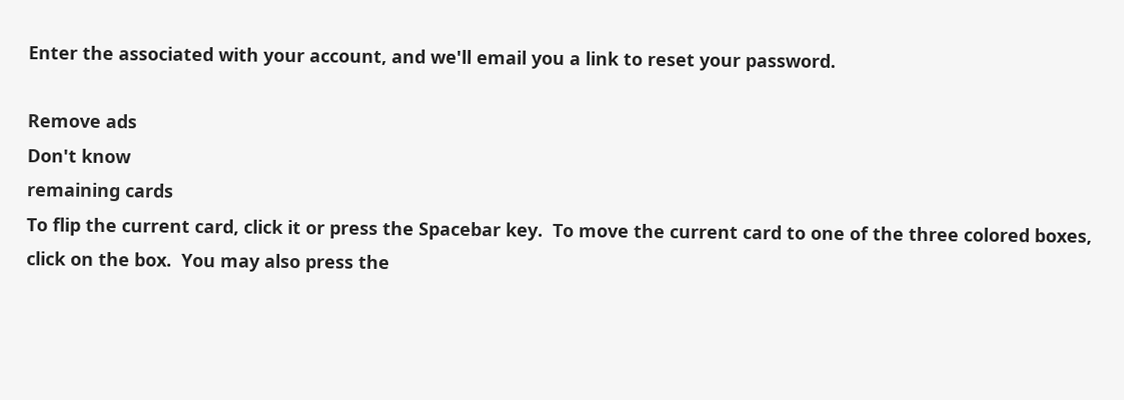Enter the associated with your account, and we'll email you a link to reset your password.

Remove ads
Don't know
remaining cards
To flip the current card, click it or press the Spacebar key.  To move the current card to one of the three colored boxes, click on the box.  You may also press the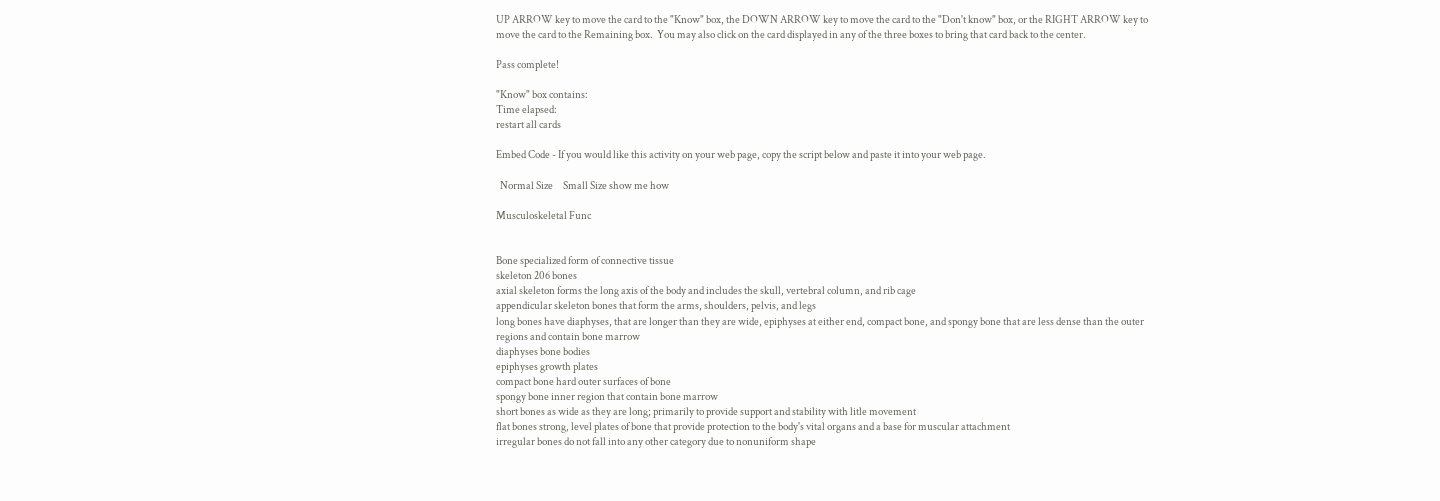UP ARROW key to move the card to the "Know" box, the DOWN ARROW key to move the card to the "Don't know" box, or the RIGHT ARROW key to move the card to the Remaining box.  You may also click on the card displayed in any of the three boxes to bring that card back to the center.

Pass complete!

"Know" box contains:
Time elapsed:
restart all cards

Embed Code - If you would like this activity on your web page, copy the script below and paste it into your web page.

  Normal Size     Small Size show me how

Musculoskeletal Func


Bone specialized form of connective tissue
skeleton 206 bones
axial skeleton forms the long axis of the body and includes the skull, vertebral column, and rib cage
appendicular skeleton bones that form the arms, shoulders, pelvis, and legs
long bones have diaphyses, that are longer than they are wide, epiphyses at either end, compact bone, and spongy bone that are less dense than the outer regions and contain bone marrow
diaphyses bone bodies
epiphyses growth plates
compact bone hard outer surfaces of bone
spongy bone inner region that contain bone marrow
short bones as wide as they are long; primarily to provide support and stability with litle movement
flat bones strong, level plates of bone that provide protection to the body's vital organs and a base for muscular attachment
irregular bones do not fall into any other category due to nonuniform shape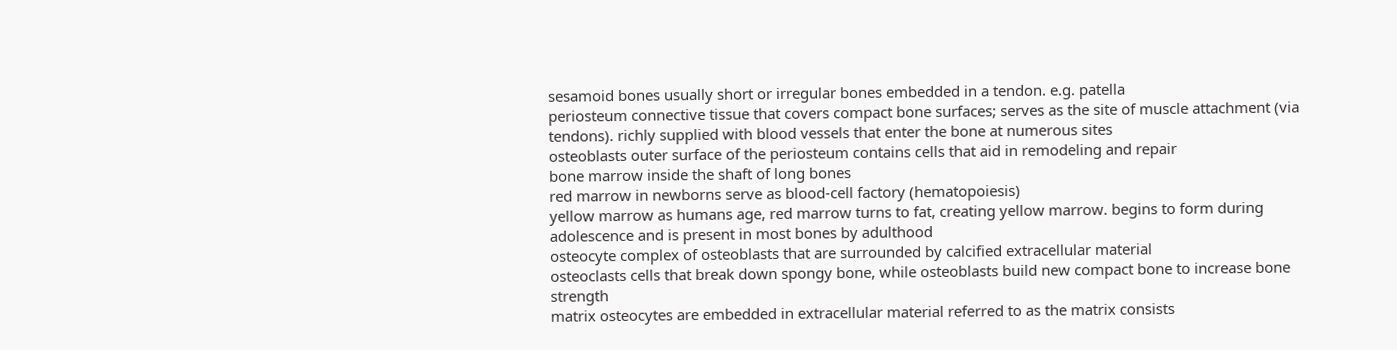sesamoid bones usually short or irregular bones embedded in a tendon. e.g. patella
periosteum connective tissue that covers compact bone surfaces; serves as the site of muscle attachment (via tendons). richly supplied with blood vessels that enter the bone at numerous sites
osteoblasts outer surface of the periosteum contains cells that aid in remodeling and repair
bone marrow inside the shaft of long bones
red marrow in newborns serve as blood-cell factory (hematopoiesis)
yellow marrow as humans age, red marrow turns to fat, creating yellow marrow. begins to form during adolescence and is present in most bones by adulthood
osteocyte complex of osteoblasts that are surrounded by calcified extracellular material
osteoclasts cells that break down spongy bone, while osteoblasts build new compact bone to increase bone strength
matrix osteocytes are embedded in extracellular material referred to as the matrix consists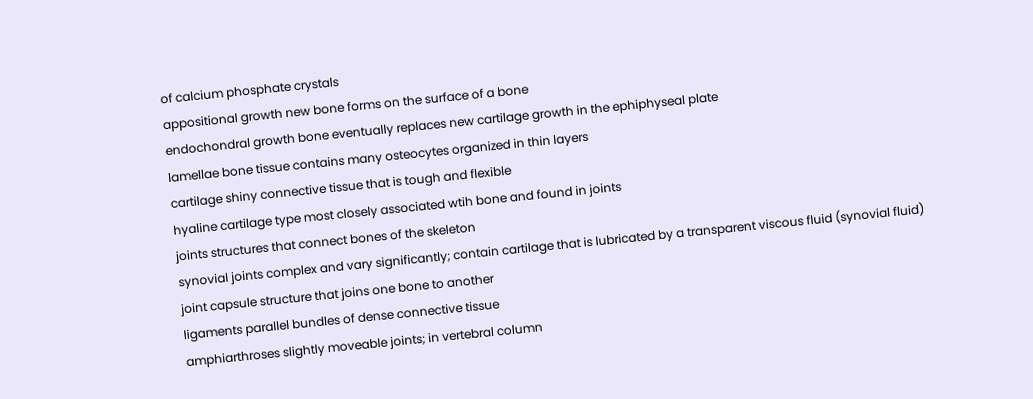of calcium phosphate crystals
appositional growth new bone forms on the surface of a bone
endochondral growth bone eventually replaces new cartilage growth in the ephiphyseal plate
lamellae bone tissue contains many osteocytes organized in thin layers
cartilage shiny connective tissue that is tough and flexible
hyaline cartilage type most closely associated wtih bone and found in joints
joints structures that connect bones of the skeleton
synovial joints complex and vary significantly; contain cartilage that is lubricated by a transparent viscous fluid (synovial fluid)
joint capsule structure that joins one bone to another
ligaments parallel bundles of dense connective tissue
amphiarthroses slightly moveable joints; in vertebral column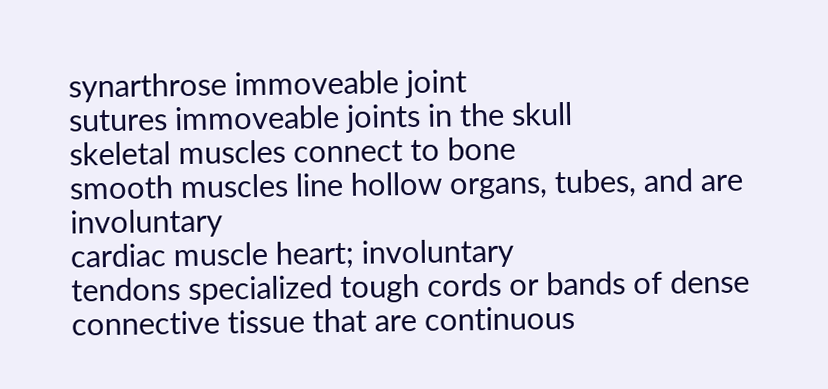synarthrose immoveable joint
sutures immoveable joints in the skull
skeletal muscles connect to bone
smooth muscles line hollow organs, tubes, and are involuntary
cardiac muscle heart; involuntary
tendons specialized tough cords or bands of dense connective tissue that are continuous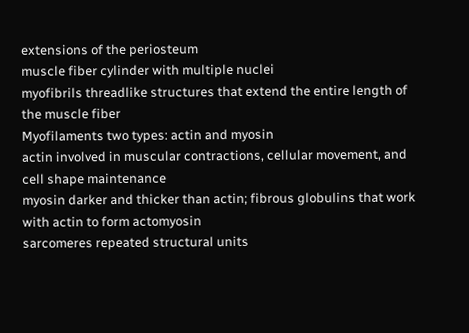extensions of the periosteum
muscle fiber cylinder with multiple nuclei
myofibrils threadlike structures that extend the entire length of the muscle fiber
Myofilaments two types: actin and myosin
actin involved in muscular contractions, cellular movement, and cell shape maintenance
myosin darker and thicker than actin; fibrous globulins that work with actin to form actomyosin
sarcomeres repeated structural units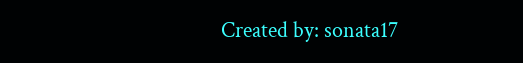Created by: sonata17